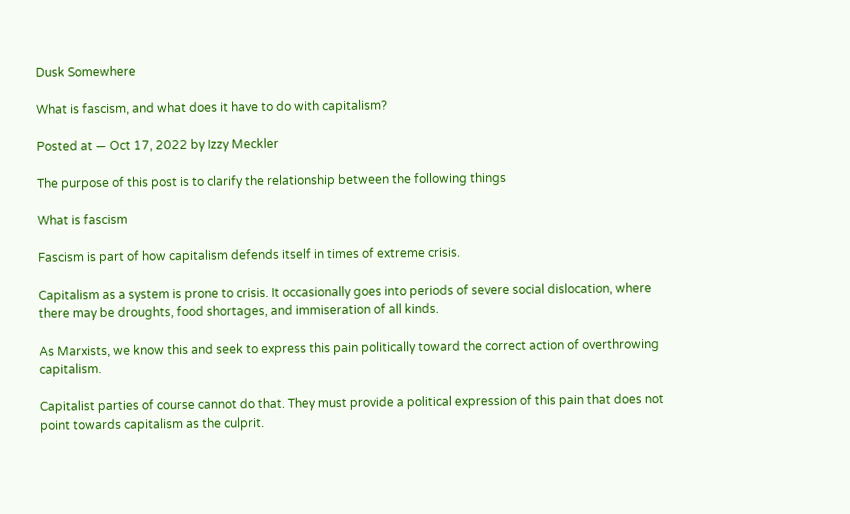Dusk Somewhere

What is fascism, and what does it have to do with capitalism?

Posted at — Oct 17, 2022 by Izzy Meckler

The purpose of this post is to clarify the relationship between the following things

What is fascism

Fascism is part of how capitalism defends itself in times of extreme crisis.

Capitalism as a system is prone to crisis. It occasionally goes into periods of severe social dislocation, where there may be droughts, food shortages, and immiseration of all kinds.

As Marxists, we know this and seek to express this pain politically toward the correct action of overthrowing capitalism.

Capitalist parties of course cannot do that. They must provide a political expression of this pain that does not point towards capitalism as the culprit.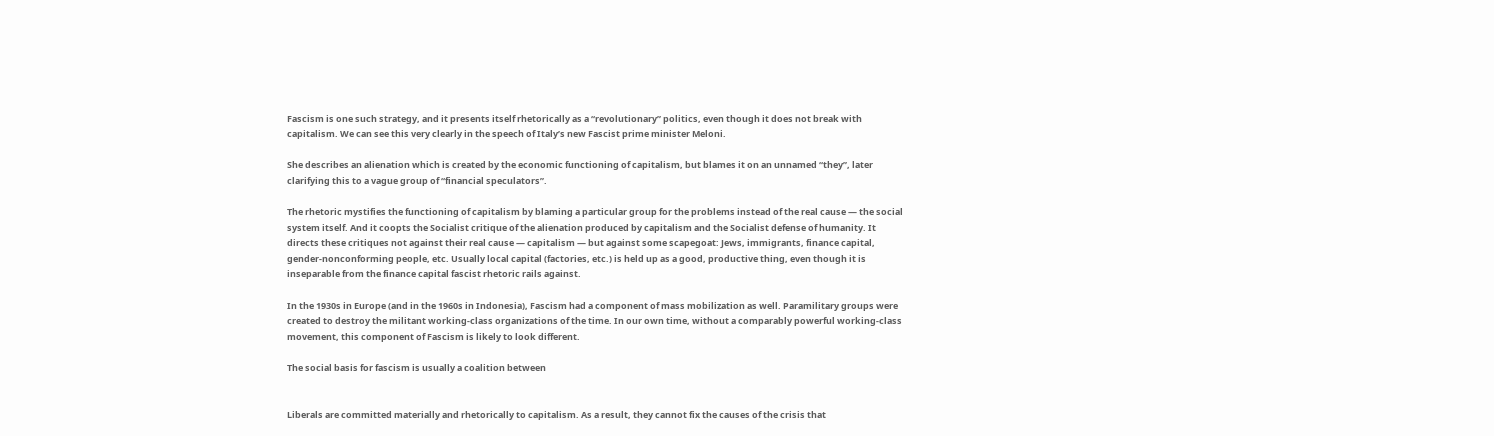Fascism is one such strategy, and it presents itself rhetorically as a “revolutionary” politics, even though it does not break with capitalism. We can see this very clearly in the speech of Italy’s new Fascist prime minister Meloni.

She describes an alienation which is created by the economic functioning of capitalism, but blames it on an unnamed “they”, later clarifying this to a vague group of “financial speculators”.

The rhetoric mystifies the functioning of capitalism by blaming a particular group for the problems instead of the real cause — the social system itself. And it coopts the Socialist critique of the alienation produced by capitalism and the Socialist defense of humanity. It directs these critiques not against their real cause — capitalism — but against some scapegoat: Jews, immigrants, finance capital, gender-nonconforming people, etc. Usually local capital (factories, etc.) is held up as a good, productive thing, even though it is inseparable from the finance capital fascist rhetoric rails against.

In the 1930s in Europe (and in the 1960s in Indonesia), Fascism had a component of mass mobilization as well. Paramilitary groups were created to destroy the militant working-class organizations of the time. In our own time, without a comparably powerful working-class movement, this component of Fascism is likely to look different.

The social basis for fascism is usually a coalition between


Liberals are committed materially and rhetorically to capitalism. As a result, they cannot fix the causes of the crisis that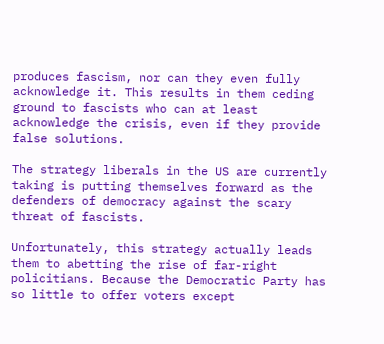produces fascism, nor can they even fully acknowledge it. This results in them ceding ground to fascists who can at least acknowledge the crisis, even if they provide false solutions.

The strategy liberals in the US are currently taking is putting themselves forward as the defenders of democracy against the scary threat of fascists.

Unfortunately, this strategy actually leads them to abetting the rise of far-right policitians. Because the Democratic Party has so little to offer voters except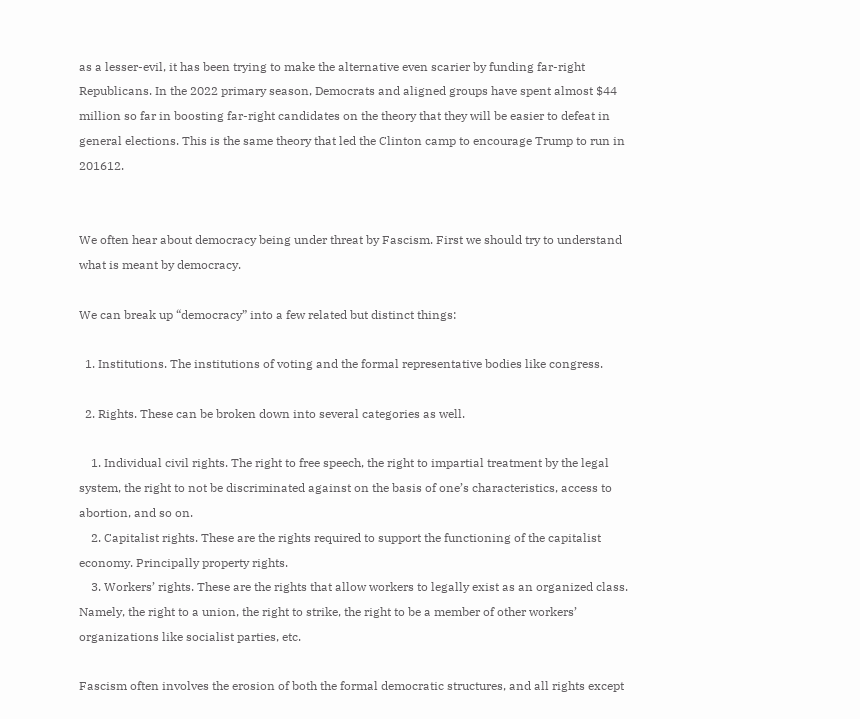as a lesser-evil, it has been trying to make the alternative even scarier by funding far-right Republicans. In the 2022 primary season, Democrats and aligned groups have spent almost $44 million so far in boosting far-right candidates on the theory that they will be easier to defeat in general elections. This is the same theory that led the Clinton camp to encourage Trump to run in 201612.


We often hear about democracy being under threat by Fascism. First we should try to understand what is meant by democracy.

We can break up “democracy” into a few related but distinct things:

  1. Institutions. The institutions of voting and the formal representative bodies like congress.

  2. Rights. These can be broken down into several categories as well.

    1. Individual civil rights. The right to free speech, the right to impartial treatment by the legal system, the right to not be discriminated against on the basis of one’s characteristics, access to abortion, and so on.
    2. Capitalist rights. These are the rights required to support the functioning of the capitalist economy. Principally property rights.
    3. Workers’ rights. These are the rights that allow workers to legally exist as an organized class. Namely, the right to a union, the right to strike, the right to be a member of other workers’ organizations like socialist parties, etc.

Fascism often involves the erosion of both the formal democratic structures, and all rights except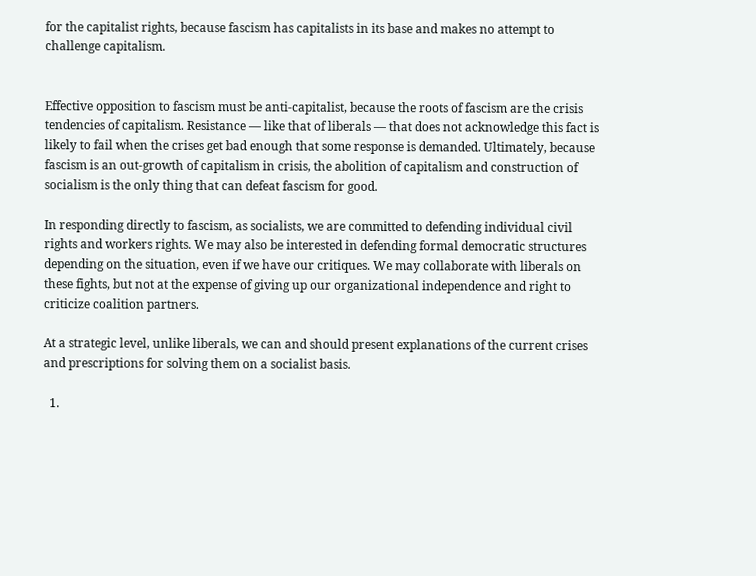for the capitalist rights, because fascism has capitalists in its base and makes no attempt to challenge capitalism.


Effective opposition to fascism must be anti-capitalist, because the roots of fascism are the crisis tendencies of capitalism. Resistance — like that of liberals — that does not acknowledge this fact is likely to fail when the crises get bad enough that some response is demanded. Ultimately, because fascism is an out-growth of capitalism in crisis, the abolition of capitalism and construction of socialism is the only thing that can defeat fascism for good.

In responding directly to fascism, as socialists, we are committed to defending individual civil rights and workers rights. We may also be interested in defending formal democratic structures depending on the situation, even if we have our critiques. We may collaborate with liberals on these fights, but not at the expense of giving up our organizational independence and right to criticize coalition partners.

At a strategic level, unlike liberals, we can and should present explanations of the current crises and prescriptions for solving them on a socialist basis.

  1.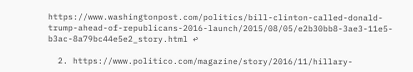https://www.washingtonpost.com/politics/bill-clinton-called-donald-trump-ahead-of-republicans-2016-launch/2015/08/05/e2b30bb8-3ae3-11e5-b3ac-8a79bc44e5e2_story.html ↩

  2. https://www.politico.com/magazine/story/2016/11/hillary-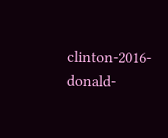clinton-2016-donald-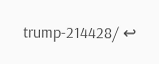trump-214428/ ↩